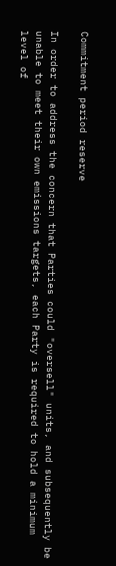Commitment period reserve

In order to address the concern that Parties could "oversell" units, and subsequently be unable to meet their own emissions targets, each Party is required to hold a minimum level of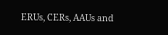ERUs, CERs, AAUs and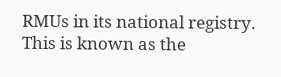RMUs in its national registry. This is known as the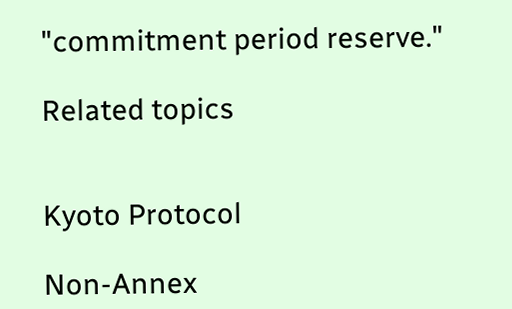"commitment period reserve."

Related topics


Kyoto Protocol

Non-Annex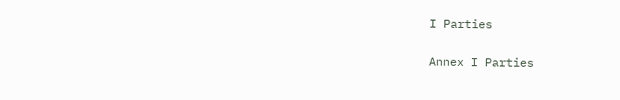I Parties

Annex I Parties